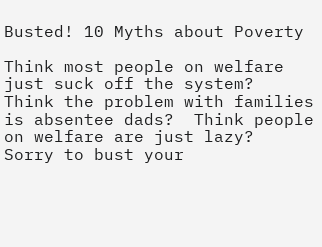Busted! 10 Myths about Poverty

Think most people on welfare just suck off the system?  Think the problem with families is absentee dads?  Think people on welfare are just lazy?  Sorry to bust your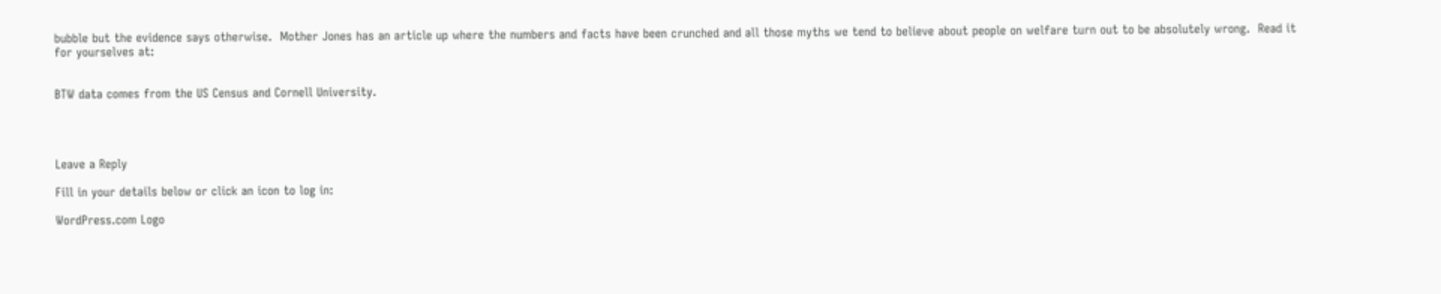bubble but the evidence says otherwise.  Mother Jones has an article up where the numbers and facts have been crunched and all those myths we tend to believe about people on welfare turn out to be absolutely wrong.  Read it for yourselves at:


BTW data comes from the US Census and Cornell University.




Leave a Reply

Fill in your details below or click an icon to log in:

WordPress.com Logo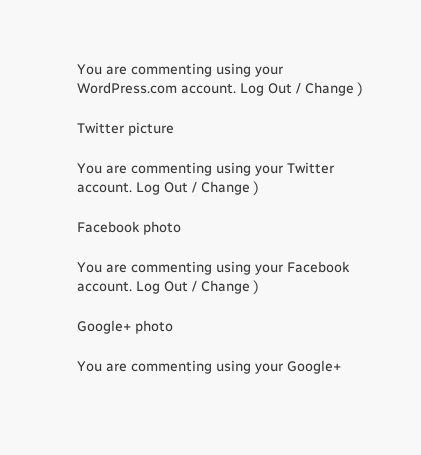You are commenting using your WordPress.com account. Log Out / Change )

Twitter picture

You are commenting using your Twitter account. Log Out / Change )

Facebook photo

You are commenting using your Facebook account. Log Out / Change )

Google+ photo

You are commenting using your Google+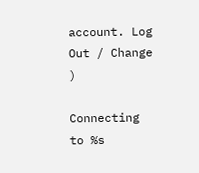account. Log Out / Change )

Connecting to %s